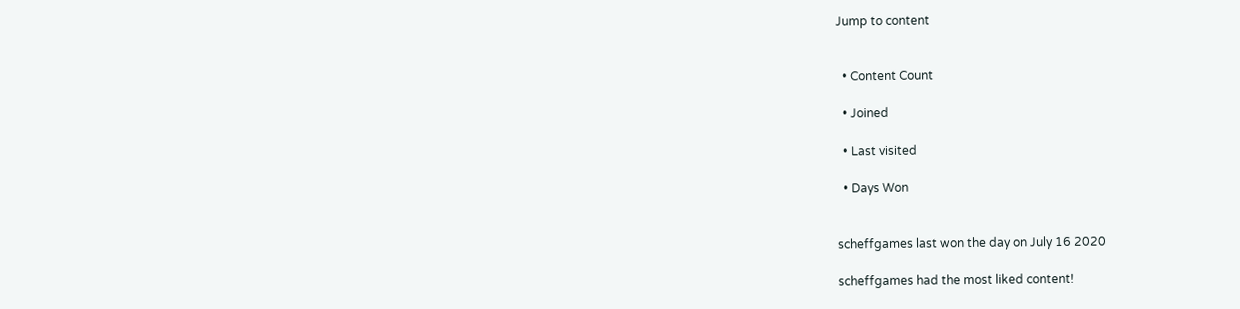Jump to content


  • Content Count

  • Joined

  • Last visited

  • Days Won


scheffgames last won the day on July 16 2020

scheffgames had the most liked content!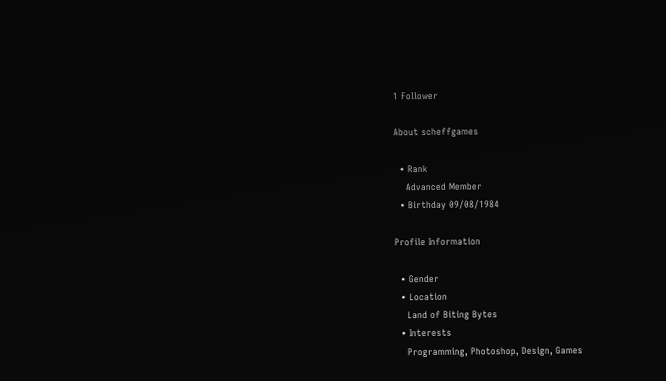1 Follower

About scheffgames

  • Rank
    Advanced Member
  • Birthday 09/08/1984

Profile Information

  • Gender
  • Location
    Land of Biting Bytes
  • Interests
    Programming, Photoshop, Design, Games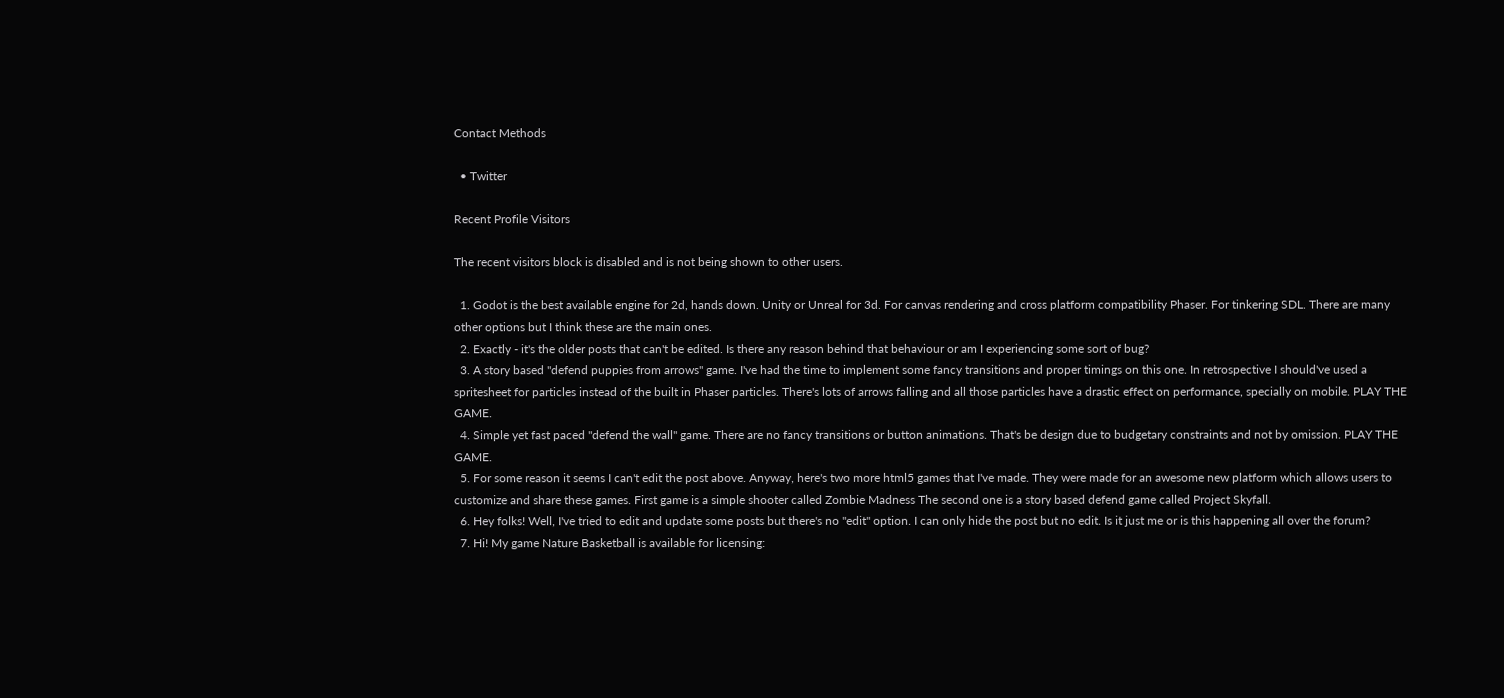Contact Methods

  • Twitter

Recent Profile Visitors

The recent visitors block is disabled and is not being shown to other users.

  1. Godot is the best available engine for 2d, hands down. Unity or Unreal for 3d. For canvas rendering and cross platform compatibility Phaser. For tinkering SDL. There are many other options but I think these are the main ones.
  2. Exactly - it's the older posts that can't be edited. Is there any reason behind that behaviour or am I experiencing some sort of bug?
  3. A story based "defend puppies from arrows" game. I've had the time to implement some fancy transitions and proper timings on this one. In retrospective I should've used a spritesheet for particles instead of the built in Phaser particles. There's lots of arrows falling and all those particles have a drastic effect on performance, specially on mobile. PLAY THE GAME.
  4. Simple yet fast paced "defend the wall" game. There are no fancy transitions or button animations. That's be design due to budgetary constraints and not by omission. PLAY THE GAME.
  5. For some reason it seems I can't edit the post above. Anyway, here's two more html5 games that I've made. They were made for an awesome new platform which allows users to customize and share these games. First game is a simple shooter called Zombie Madness The second one is a story based defend game called Project Skyfall.
  6. Hey folks! Well, I've tried to edit and update some posts but there's no "edit" option. I can only hide the post but no edit. Is it just me or is this happening all over the forum?
  7. Hi! My game Nature Basketball is available for licensing: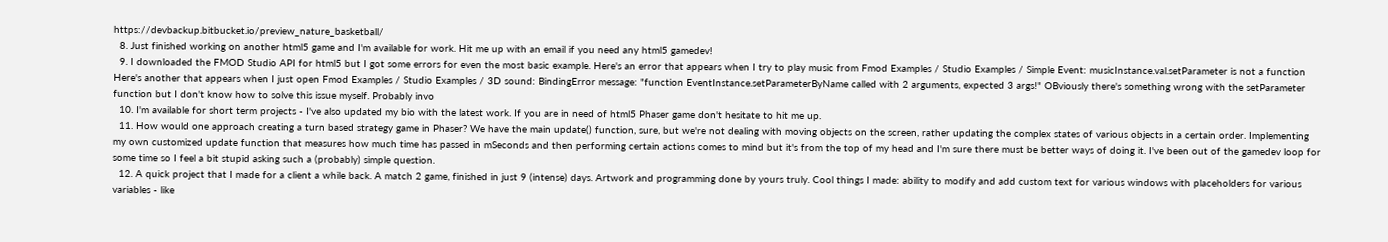https://devbackup.bitbucket.io/preview_nature_basketball/
  8. Just finished working on another html5 game and I'm available for work. Hit me up with an email if you need any html5 gamedev!
  9. I downloaded the FMOD Studio API for html5 but I got some errors for even the most basic example. Here's an error that appears when I try to play music from Fmod Examples / Studio Examples / Simple Event: musicInstance.val.setParameter is not a function Here's another that appears when I just open Fmod Examples / Studio Examples / 3D sound: BindingError message: "function EventInstance.setParameterByName called with 2 arguments, expected 3 args!" OBviously there's something wrong with the setParameter function but I don't know how to solve this issue myself. Probably invo
  10. I'm available for short term projects - I've also updated my bio with the latest work. If you are in need of html5 Phaser game don't hesitate to hit me up.
  11. How would one approach creating a turn based strategy game in Phaser? We have the main update() function, sure, but we're not dealing with moving objects on the screen, rather updating the complex states of various objects in a certain order. Implementing my own customized update function that measures how much time has passed in mSeconds and then performing certain actions comes to mind but it's from the top of my head and I'm sure there must be better ways of doing it. I've been out of the gamedev loop for some time so I feel a bit stupid asking such a (probably) simple question.
  12. A quick project that I made for a client a while back. A match 2 game, finished in just 9 (intense) days. Artwork and programming done by yours truly. Cool things I made: ability to modify and add custom text for various windows with placeholders for various variables - like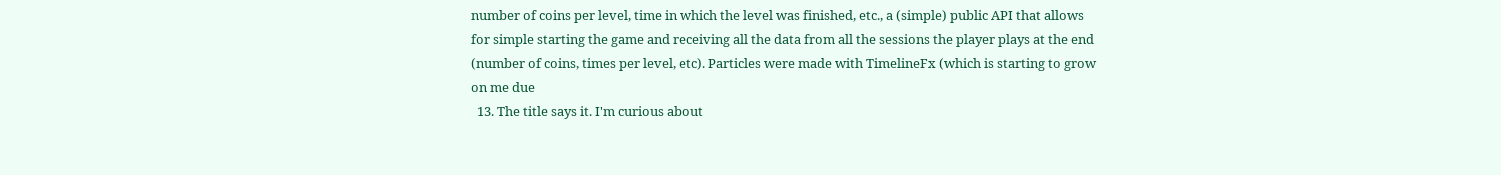number of coins per level, time in which the level was finished, etc., a (simple) public API that allows for simple starting the game and receiving all the data from all the sessions the player plays at the end (number of coins, times per level, etc). Particles were made with TimelineFx (which is starting to grow on me due
  13. The title says it. I'm curious about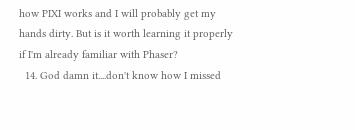how PIXI works and I will probably get my hands dirty. But is it worth learning it properly if I'm already familiar with Phaser?
  14. God damn it....don't know how I missed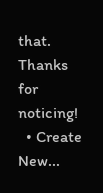that. Thanks for noticing!
  • Create New...